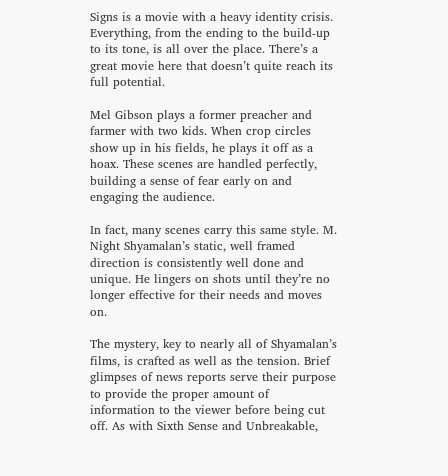Signs is a movie with a heavy identity crisis. Everything, from the ending to the build-up to its tone, is all over the place. There’s a great movie here that doesn’t quite reach its full potential.

Mel Gibson plays a former preacher and farmer with two kids. When crop circles show up in his fields, he plays it off as a hoax. These scenes are handled perfectly, building a sense of fear early on and engaging the audience.

In fact, many scenes carry this same style. M. Night Shyamalan’s static, well framed direction is consistently well done and unique. He lingers on shots until they’re no longer effective for their needs and moves on.

The mystery, key to nearly all of Shyamalan’s films, is crafted as well as the tension. Brief glimpses of news reports serve their purpose to provide the proper amount of information to the viewer before being cut off. As with Sixth Sense and Unbreakable,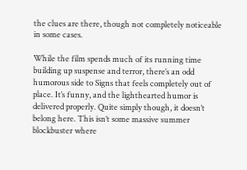the clues are there, though not completely noticeable in some cases.

While the film spends much of its running time building up suspense and terror, there’s an odd humorous side to Signs that feels completely out of place. It’s funny, and the lighthearted humor is delivered properly. Quite simply though, it doesn’t belong here. This isn’t some massive summer blockbuster where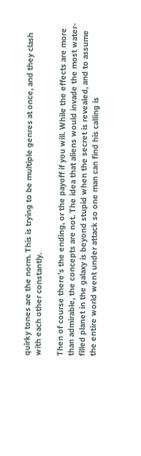quirky tones are the norm. This is trying to be multiple genres at once, and they clash with each other constantly.

Then of course there’s the ending, or the payoff if you will. While the effects are more than admirable, the concepts are not. The idea that aliens would invade the most water-filled planet in the galaxy is beyond stupid when the secret is revealed, and to assume the entire world went under attack so one man can find his calling is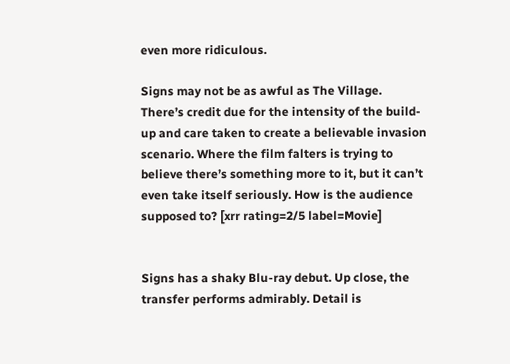even more ridiculous.

Signs may not be as awful as The Village. There’s credit due for the intensity of the build-up and care taken to create a believable invasion scenario. Where the film falters is trying to believe there’s something more to it, but it can’t even take itself seriously. How is the audience supposed to? [xrr rating=2/5 label=Movie]


Signs has a shaky Blu-ray debut. Up close, the transfer performs admirably. Detail is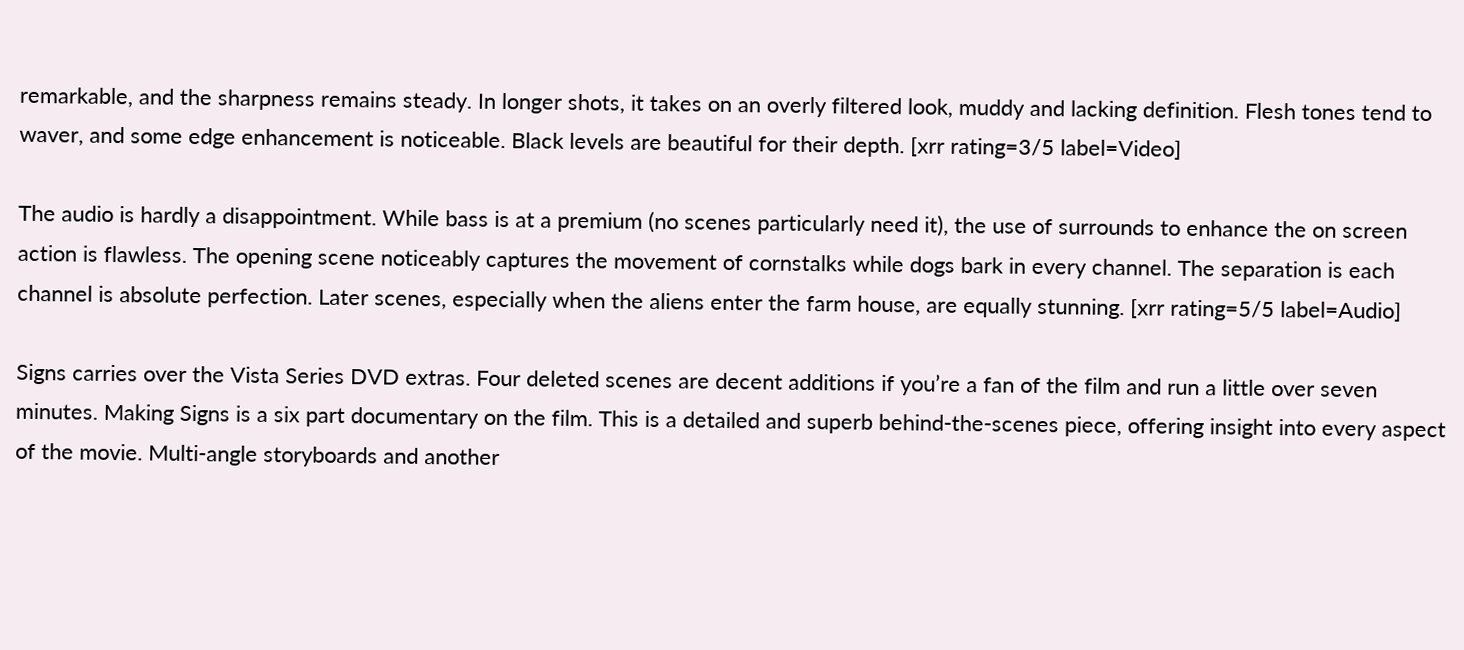remarkable, and the sharpness remains steady. In longer shots, it takes on an overly filtered look, muddy and lacking definition. Flesh tones tend to waver, and some edge enhancement is noticeable. Black levels are beautiful for their depth. [xrr rating=3/5 label=Video]

The audio is hardly a disappointment. While bass is at a premium (no scenes particularly need it), the use of surrounds to enhance the on screen action is flawless. The opening scene noticeably captures the movement of cornstalks while dogs bark in every channel. The separation is each channel is absolute perfection. Later scenes, especially when the aliens enter the farm house, are equally stunning. [xrr rating=5/5 label=Audio]

Signs carries over the Vista Series DVD extras. Four deleted scenes are decent additions if you’re a fan of the film and run a little over seven minutes. Making Signs is a six part documentary on the film. This is a detailed and superb behind-the-scenes piece, offering insight into every aspect of the movie. Multi-angle storyboards and another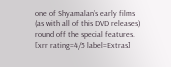one of Shyamalan’s early films (as with all of this DVD releases) round off the special features. [xrr rating=4/5 label=Extras]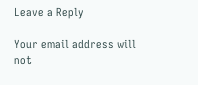Leave a Reply

Your email address will not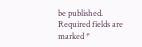be published. Required fields are marked *